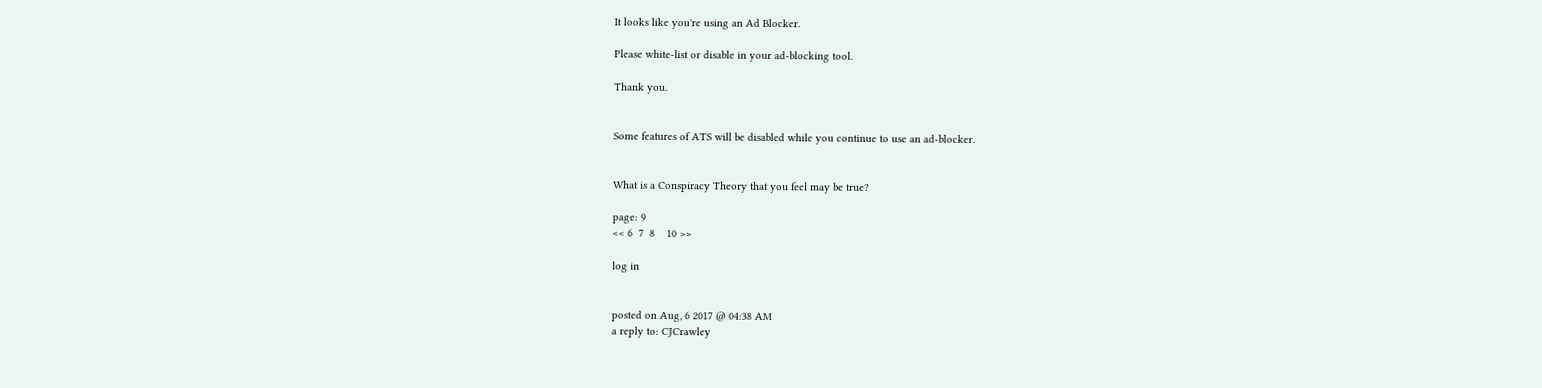It looks like you're using an Ad Blocker.

Please white-list or disable in your ad-blocking tool.

Thank you.


Some features of ATS will be disabled while you continue to use an ad-blocker.


What is a Conspiracy Theory that you feel may be true?

page: 9
<< 6  7  8    10 >>

log in


posted on Aug, 6 2017 @ 04:38 AM
a reply to: CJCrawley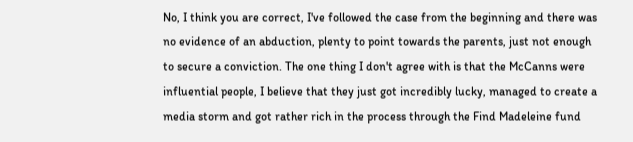No, I think you are correct, I've followed the case from the beginning and there was no evidence of an abduction, plenty to point towards the parents, just not enough to secure a conviction. The one thing I don't agree with is that the McCanns were influential people, I believe that they just got incredibly lucky, managed to create a media storm and got rather rich in the process through the Find Madeleine fund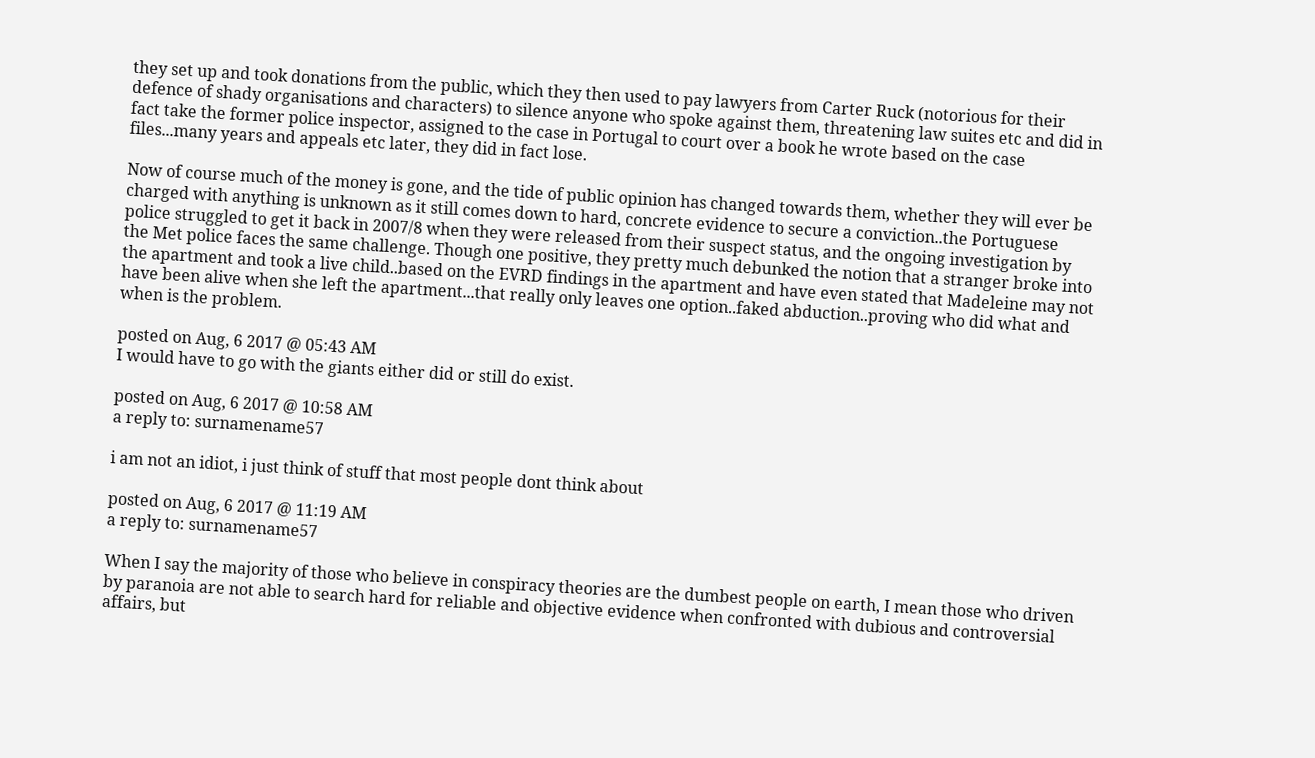they set up and took donations from the public, which they then used to pay lawyers from Carter Ruck (notorious for their defence of shady organisations and characters) to silence anyone who spoke against them, threatening law suites etc and did in fact take the former police inspector, assigned to the case in Portugal to court over a book he wrote based on the case files...many years and appeals etc later, they did in fact lose.

Now of course much of the money is gone, and the tide of public opinion has changed towards them, whether they will ever be charged with anything is unknown as it still comes down to hard, concrete evidence to secure a conviction..the Portuguese police struggled to get it back in 2007/8 when they were released from their suspect status, and the ongoing investigation by the Met police faces the same challenge. Though one positive, they pretty much debunked the notion that a stranger broke into the apartment and took a live child..based on the EVRD findings in the apartment and have even stated that Madeleine may not have been alive when she left the apartment...that really only leaves one option..faked abduction..proving who did what and when is the problem.

posted on Aug, 6 2017 @ 05:43 AM
I would have to go with the giants either did or still do exist.

posted on Aug, 6 2017 @ 10:58 AM
a reply to: surnamename57

i am not an idiot, i just think of stuff that most people dont think about

posted on Aug, 6 2017 @ 11:19 AM
a reply to: surnamename57

When I say the majority of those who believe in conspiracy theories are the dumbest people on earth, I mean those who driven by paranoia are not able to search hard for reliable and objective evidence when confronted with dubious and controversial affairs, but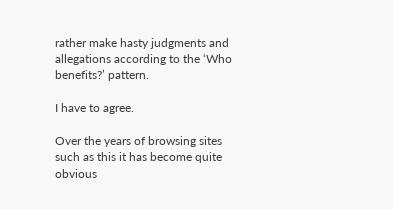rather make hasty judgments and allegations according to the ‘Who benefits?’ pattern.

I have to agree.

Over the years of browsing sites such as this it has become quite obvious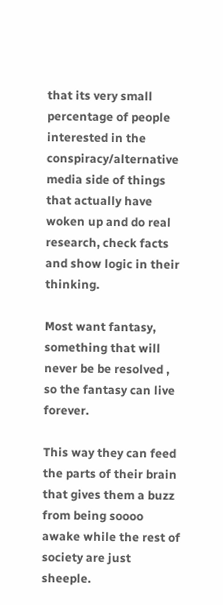that its very small percentage of people interested in the conspiracy/alternative media side of things that actually have woken up and do real research, check facts and show logic in their thinking.

Most want fantasy, something that will never be be resolved , so the fantasy can live forever.

This way they can feed the parts of their brain that gives them a buzz from being soooo awake while the rest of society are just sheeple.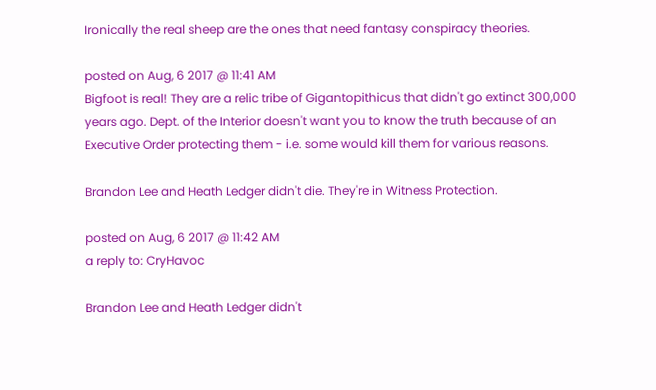Ironically the real sheep are the ones that need fantasy conspiracy theories.

posted on Aug, 6 2017 @ 11:41 AM
Bigfoot is real! They are a relic tribe of Gigantopithicus that didn't go extinct 300,000 years ago. Dept. of the Interior doesn't want you to know the truth because of an Executive Order protecting them - i.e. some would kill them for various reasons.

Brandon Lee and Heath Ledger didn't die. They're in Witness Protection.

posted on Aug, 6 2017 @ 11:42 AM
a reply to: CryHavoc

Brandon Lee and Heath Ledger didn't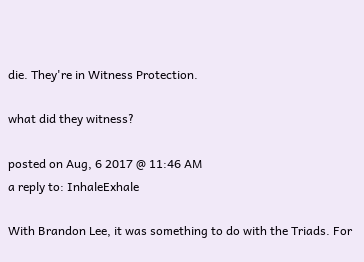die. They're in Witness Protection.

what did they witness?

posted on Aug, 6 2017 @ 11:46 AM
a reply to: InhaleExhale

With Brandon Lee, it was something to do with the Triads. For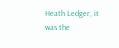Heath Ledger, it was the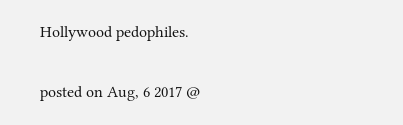Hollywood pedophiles.

posted on Aug, 6 2017 @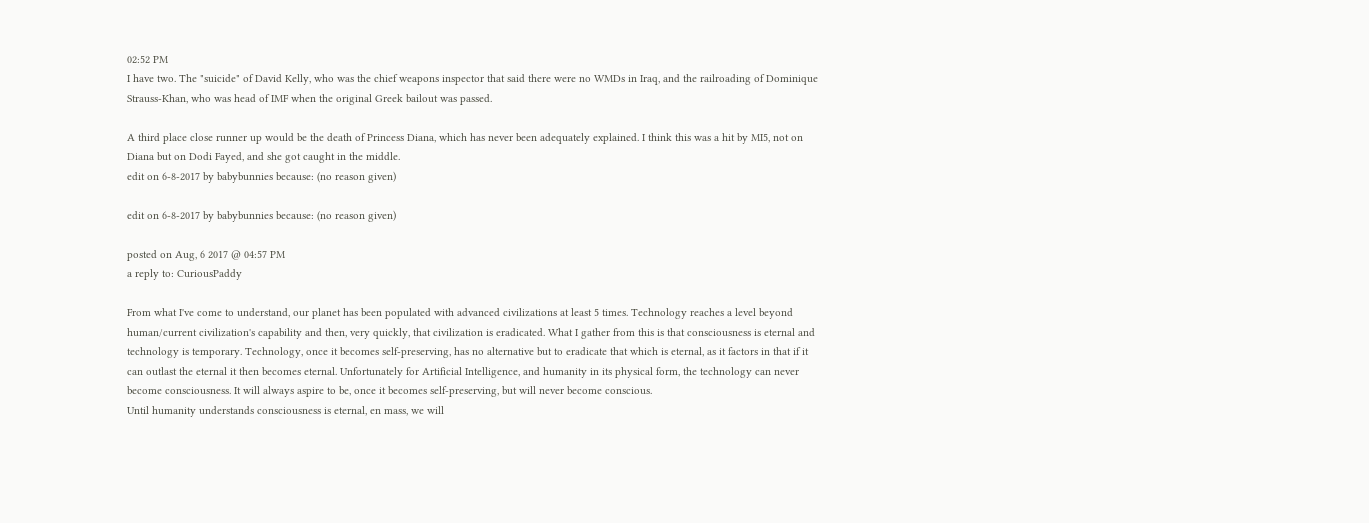02:52 PM
I have two. The "suicide" of David Kelly, who was the chief weapons inspector that said there were no WMDs in Iraq, and the railroading of Dominique Strauss-Khan, who was head of IMF when the original Greek bailout was passed.

A third place close runner up would be the death of Princess Diana, which has never been adequately explained. I think this was a hit by MI5, not on Diana but on Dodi Fayed, and she got caught in the middle.
edit on 6-8-2017 by babybunnies because: (no reason given)

edit on 6-8-2017 by babybunnies because: (no reason given)

posted on Aug, 6 2017 @ 04:57 PM
a reply to: CuriousPaddy

From what I've come to understand, our planet has been populated with advanced civilizations at least 5 times. Technology reaches a level beyond human/current civilization's capability and then, very quickly, that civilization is eradicated. What I gather from this is that consciousness is eternal and technology is temporary. Technology, once it becomes self-preserving, has no alternative but to eradicate that which is eternal, as it factors in that if it can outlast the eternal it then becomes eternal. Unfortunately for Artificial Intelligence, and humanity in its physical form, the technology can never become consciousness. It will always aspire to be, once it becomes self-preserving, but will never become conscious.
Until humanity understands consciousness is eternal, en mass, we will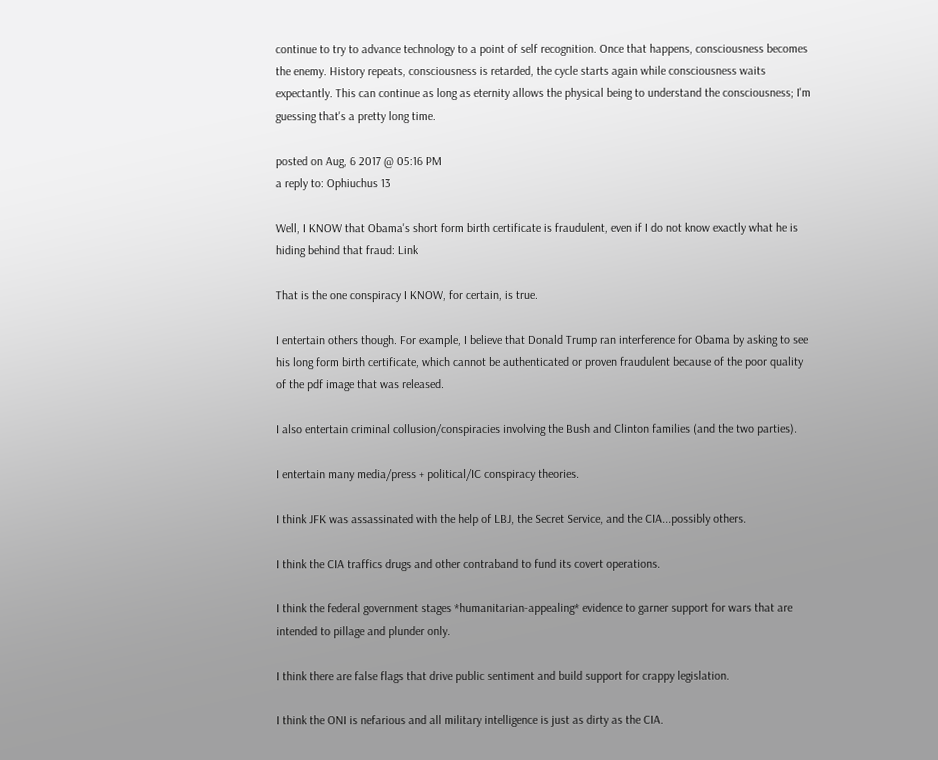continue to try to advance technology to a point of self recognition. Once that happens, consciousness becomes the enemy. History repeats, consciousness is retarded, the cycle starts again while consciousness waits expectantly. This can continue as long as eternity allows the physical being to understand the consciousness; I'm guessing that's a pretty long time.

posted on Aug, 6 2017 @ 05:16 PM
a reply to: Ophiuchus 13

Well, I KNOW that Obama's short form birth certificate is fraudulent, even if I do not know exactly what he is hiding behind that fraud: Link

That is the one conspiracy I KNOW, for certain, is true.

I entertain others though. For example, I believe that Donald Trump ran interference for Obama by asking to see his long form birth certificate, which cannot be authenticated or proven fraudulent because of the poor quality of the pdf image that was released.

I also entertain criminal collusion/conspiracies involving the Bush and Clinton families (and the two parties).

I entertain many media/press + political/IC conspiracy theories.

I think JFK was assassinated with the help of LBJ, the Secret Service, and the CIA...possibly others.

I think the CIA traffics drugs and other contraband to fund its covert operations.

I think the federal government stages *humanitarian-appealing* evidence to garner support for wars that are intended to pillage and plunder only.

I think there are false flags that drive public sentiment and build support for crappy legislation.

I think the ONI is nefarious and all military intelligence is just as dirty as the CIA.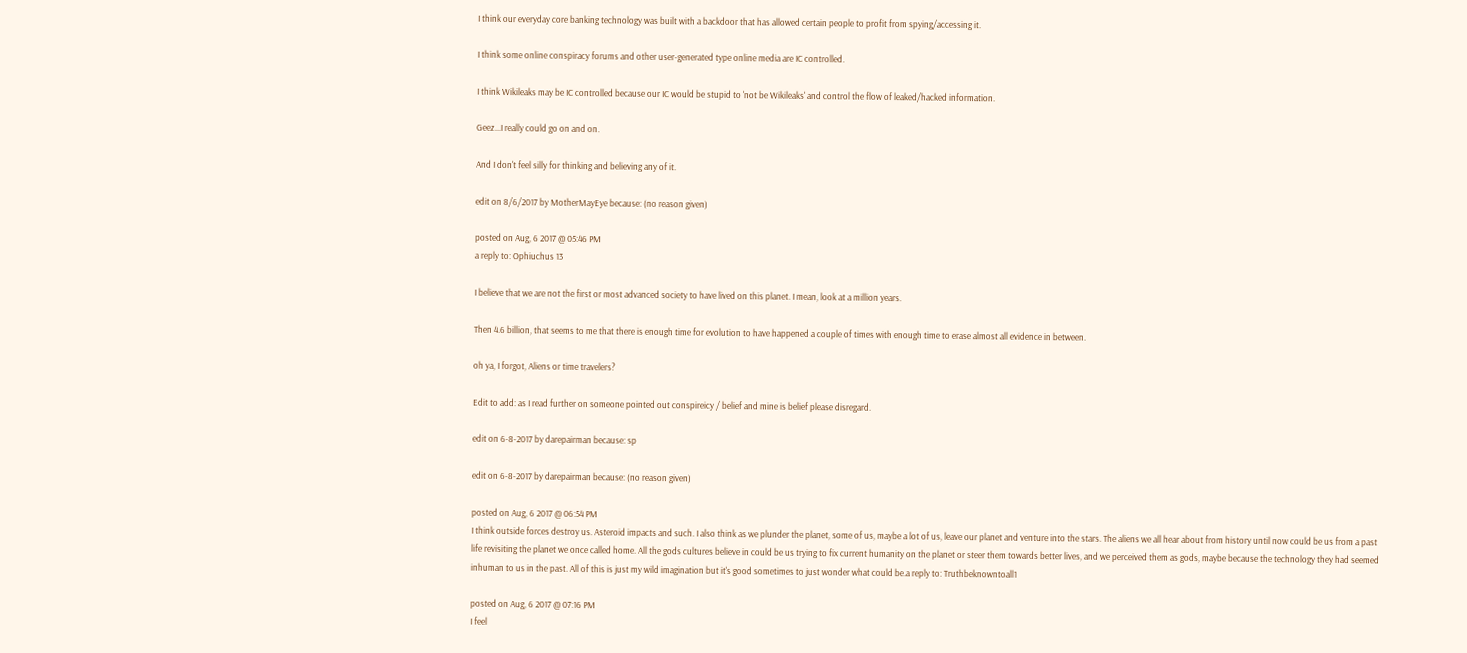I think our everyday core banking technology was built with a backdoor that has allowed certain people to profit from spying/accessing it.

I think some online conspiracy forums and other user-generated type online media are IC controlled.

I think Wikileaks may be IC controlled because our IC would be stupid to 'not be Wikileaks' and control the flow of leaked/hacked information.

Geez...I really could go on and on.

And I don't feel silly for thinking and believing any of it.

edit on 8/6/2017 by MotherMayEye because: (no reason given)

posted on Aug, 6 2017 @ 05:46 PM
a reply to: Ophiuchus 13

I believe that we are not the first or most advanced society to have lived on this planet. I mean, look at a million years.

Then 4.6 billion, that seems to me that there is enough time for evolution to have happened a couple of times with enough time to erase almost all evidence in between.

oh ya, I forgot, Aliens or time travelers?

Edit to add: as I read further on someone pointed out conspireicy / belief and mine is belief please disregard.

edit on 6-8-2017 by darepairman because: sp

edit on 6-8-2017 by darepairman because: (no reason given)

posted on Aug, 6 2017 @ 06:54 PM
I think outside forces destroy us. Asteroid impacts and such. I also think as we plunder the planet, some of us, maybe a lot of us, leave our planet and venture into the stars. The aliens we all hear about from history until now could be us from a past life revisiting the planet we once called home. All the gods cultures believe in could be us trying to fix current humanity on the planet or steer them towards better lives, and we perceived them as gods, maybe because the technology they had seemed inhuman to us in the past. All of this is just my wild imagination but it's good sometimes to just wonder what could be.a reply to: Truthbeknowntoall1

posted on Aug, 6 2017 @ 07:16 PM
I feel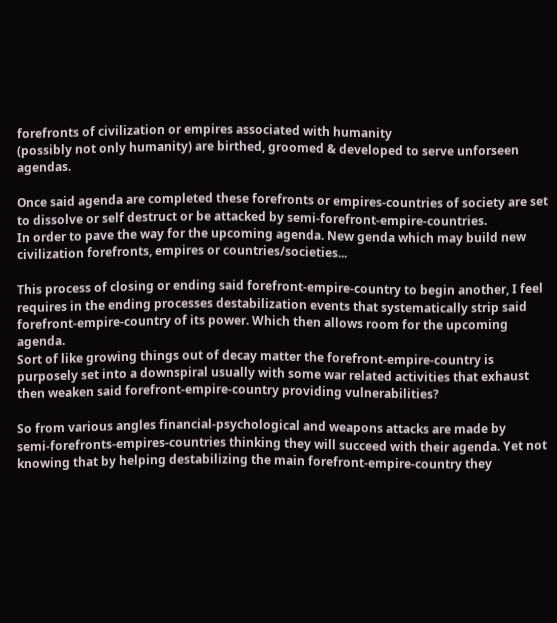forefronts of civilization or empires associated with humanity
(possibly not only humanity) are birthed, groomed & developed to serve unforseen agendas.

Once said agenda are completed these forefronts or empires-countries of society are set to dissolve or self destruct or be attacked by semi-forefront-empire-countries.
In order to pave the way for the upcoming agenda. New genda which may build new civilization forefronts, empires or countries/societies...

This process of closing or ending said forefront-empire-country to begin another, I feel requires in the ending processes destabilization events that systematically strip said forefront-empire-country of its power. Which then allows room for the upcoming agenda.
Sort of like growing things out of decay matter the forefront-empire-country is purposely set into a downspiral usually with some war related activities that exhaust then weaken said forefront-empire-country providing vulnerabilities?

So from various angles financial-psychological and weapons attacks are made by
semi-forefronts-empires-countries thinking they will succeed with their agenda. Yet not knowing that by helping destabilizing the main forefront-empire-country they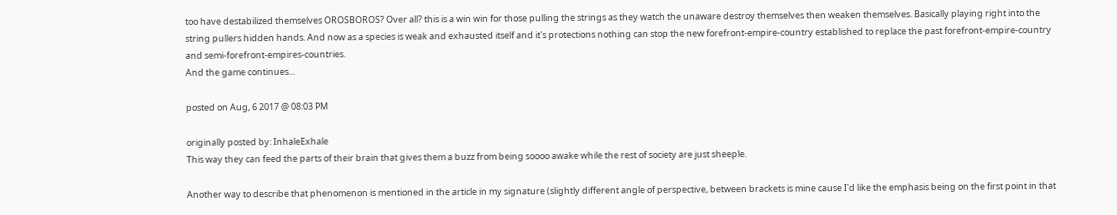too have destabilized themselves OROSBOROS? Over all? this is a win win for those pulling the strings as they watch the unaware destroy themselves then weaken themselves. Basically playing right into the string pullers hidden hands. And now as a species is weak and exhausted itself and it's protections nothing can stop the new forefront-empire-country established to replace the past forefront-empire-country and semi-forefront-empires-countries.
And the game continues...

posted on Aug, 6 2017 @ 08:03 PM

originally posted by: InhaleExhale
This way they can feed the parts of their brain that gives them a buzz from being soooo awake while the rest of society are just sheeple.

Another way to describe that phenomenon is mentioned in the article in my signature (slightly different angle of perspective, between brackets is mine cause I'd like the emphasis being on the first point in that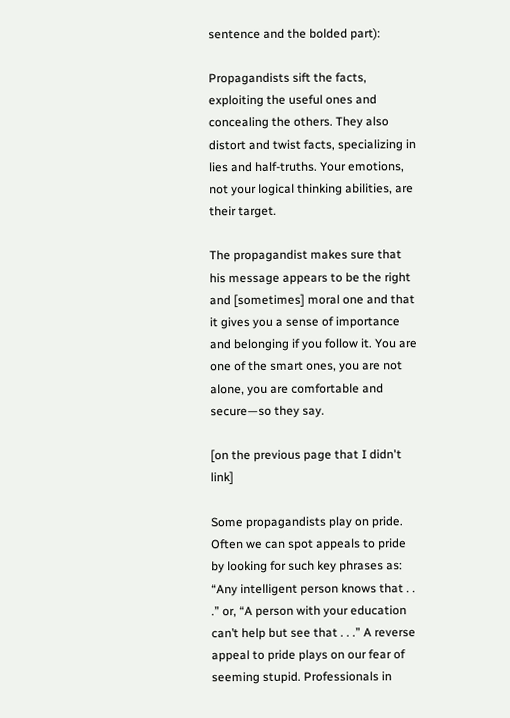sentence and the bolded part):

Propagandists sift the facts, exploiting the useful ones and concealing the others. They also distort and twist facts, specializing in lies and half-truths. Your emotions, not your logical thinking abilities, are their target.

The propagandist makes sure that his message appears to be the right and [sometimes] moral one and that it gives you a sense of importance and belonging if you follow it. You are one of the smart ones, you are not alone, you are comfortable and secure—so they say.

[on the previous page that I didn't link]

Some propagandists play on pride. Often we can spot appeals to pride by looking for such key phrases as: “Any intelligent person knows that . . .” or, “A person with your education can’t help but see that . . .” A reverse appeal to pride plays on our fear of seeming stupid. Professionals in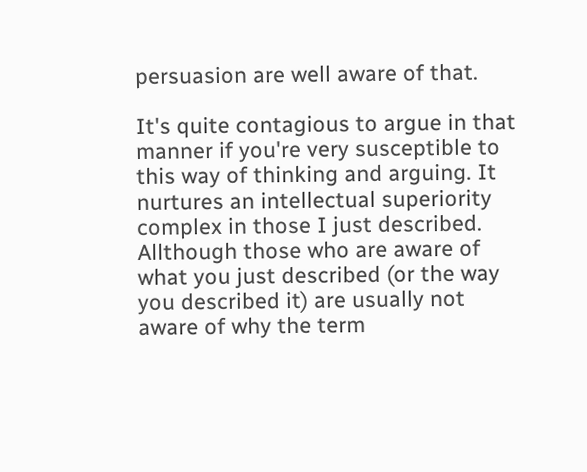persuasion are well aware of that.

It's quite contagious to argue in that manner if you're very susceptible to this way of thinking and arguing. It nurtures an intellectual superiority complex in those I just described. Allthough those who are aware of what you just described (or the way you described it) are usually not aware of why the term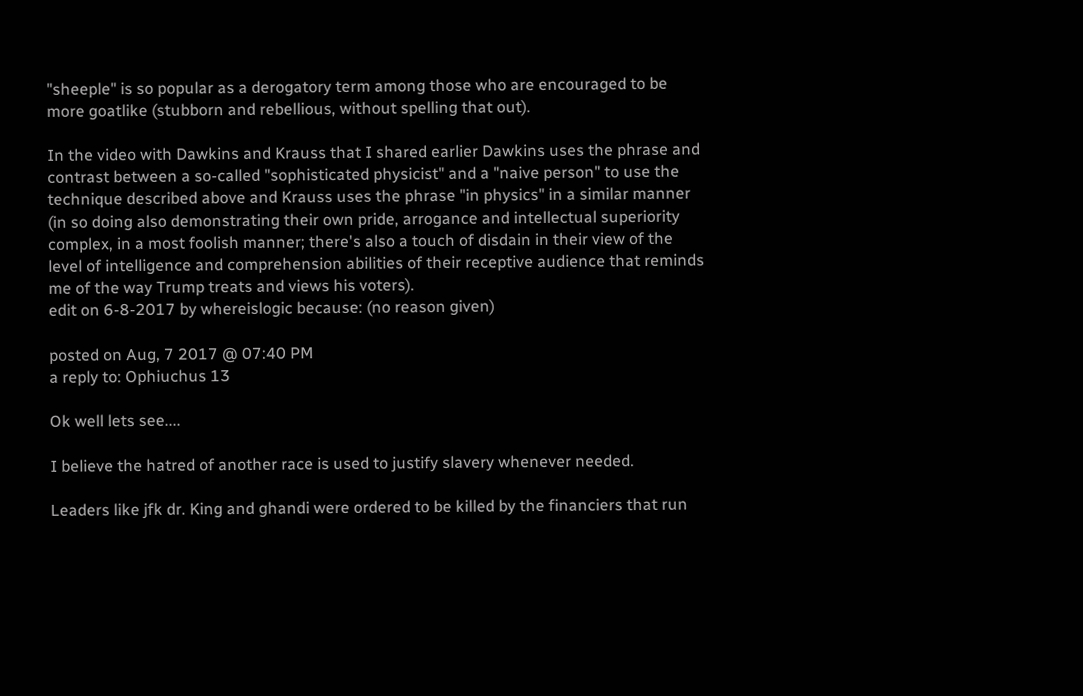"sheeple" is so popular as a derogatory term among those who are encouraged to be more goatlike (stubborn and rebellious, without spelling that out).

In the video with Dawkins and Krauss that I shared earlier Dawkins uses the phrase and contrast between a so-called "sophisticated physicist" and a "naive person" to use the technique described above and Krauss uses the phrase "in physics" in a similar manner (in so doing also demonstrating their own pride, arrogance and intellectual superiority complex, in a most foolish manner; there's also a touch of disdain in their view of the level of intelligence and comprehension abilities of their receptive audience that reminds me of the way Trump treats and views his voters).
edit on 6-8-2017 by whereislogic because: (no reason given)

posted on Aug, 7 2017 @ 07:40 PM
a reply to: Ophiuchus 13

Ok well lets see....

I believe the hatred of another race is used to justify slavery whenever needed.

Leaders like jfk dr. King and ghandi were ordered to be killed by the financiers that run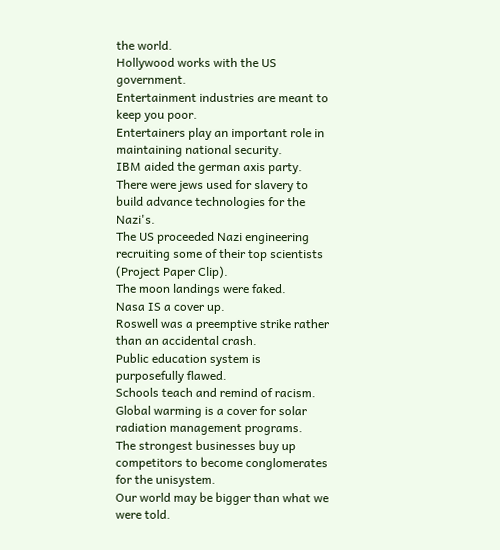the world.
Hollywood works with the US government.
Entertainment industries are meant to keep you poor.
Entertainers play an important role in maintaining national security.
IBM aided the german axis party.
There were jews used for slavery to build advance technologies for the Nazi's.
The US proceeded Nazi engineering recruiting some of their top scientists (Project Paper Clip).
The moon landings were faked.
Nasa IS a cover up.
Roswell was a preemptive strike rather than an accidental crash.
Public education system is purposefully flawed.
Schools teach and remind of racism.
Global warming is a cover for solar radiation management programs.
The strongest businesses buy up competitors to become conglomerates for the unisystem.
Our world may be bigger than what we were told.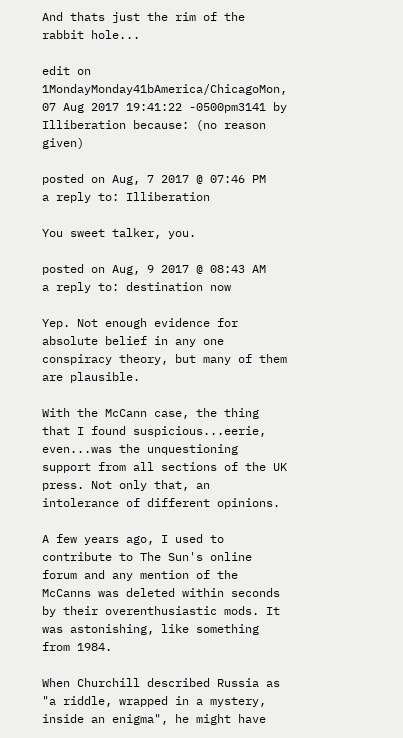And thats just the rim of the rabbit hole...

edit on 1MondayMonday41bAmerica/ChicagoMon, 07 Aug 2017 19:41:22 -0500pm3141 by Illiberation because: (no reason given)

posted on Aug, 7 2017 @ 07:46 PM
a reply to: Illiberation

You sweet talker, you.

posted on Aug, 9 2017 @ 08:43 AM
a reply to: destination now

Yep. Not enough evidence for absolute belief in any one conspiracy theory, but many of them are plausible.

With the McCann case, the thing that I found suspicious...eerie, even...was the unquestioning support from all sections of the UK press. Not only that, an intolerance of different opinions.

A few years ago, I used to contribute to The Sun's online forum and any mention of the McCanns was deleted within seconds by their overenthusiastic mods. It was astonishing, like something from 1984.

When Churchill described Russia as "a riddle, wrapped in a mystery, inside an enigma", he might have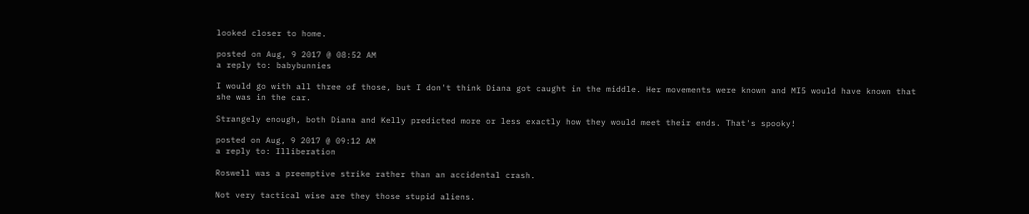looked closer to home.

posted on Aug, 9 2017 @ 08:52 AM
a reply to: babybunnies

I would go with all three of those, but I don't think Diana got caught in the middle. Her movements were known and MI5 would have known that she was in the car.

Strangely enough, both Diana and Kelly predicted more or less exactly how they would meet their ends. That's spooky!

posted on Aug, 9 2017 @ 09:12 AM
a reply to: Illiberation

Roswell was a preemptive strike rather than an accidental crash.

Not very tactical wise are they those stupid aliens.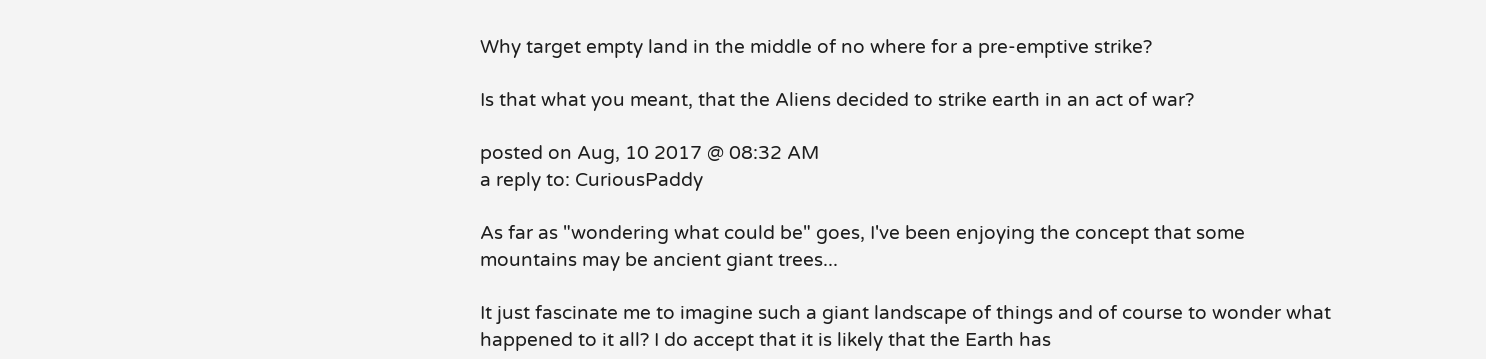Why target empty land in the middle of no where for a pre-emptive strike?

Is that what you meant, that the Aliens decided to strike earth in an act of war?

posted on Aug, 10 2017 @ 08:32 AM
a reply to: CuriousPaddy

As far as "wondering what could be" goes, I've been enjoying the concept that some mountains may be ancient giant trees...

It just fascinate me to imagine such a giant landscape of things and of course to wonder what happened to it all? I do accept that it is likely that the Earth has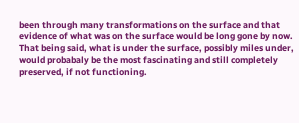been through many transformations on the surface and that evidence of what was on the surface would be long gone by now. That being said, what is under the surface, possibly miles under, would probabaly be the most fascinating and still completely preserved, if not functioning.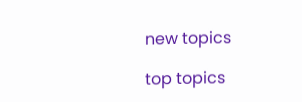new topics

top topics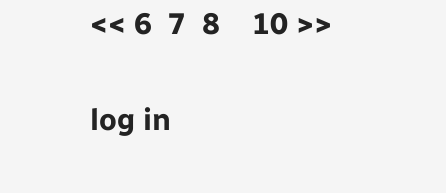<< 6  7  8    10 >>

log in